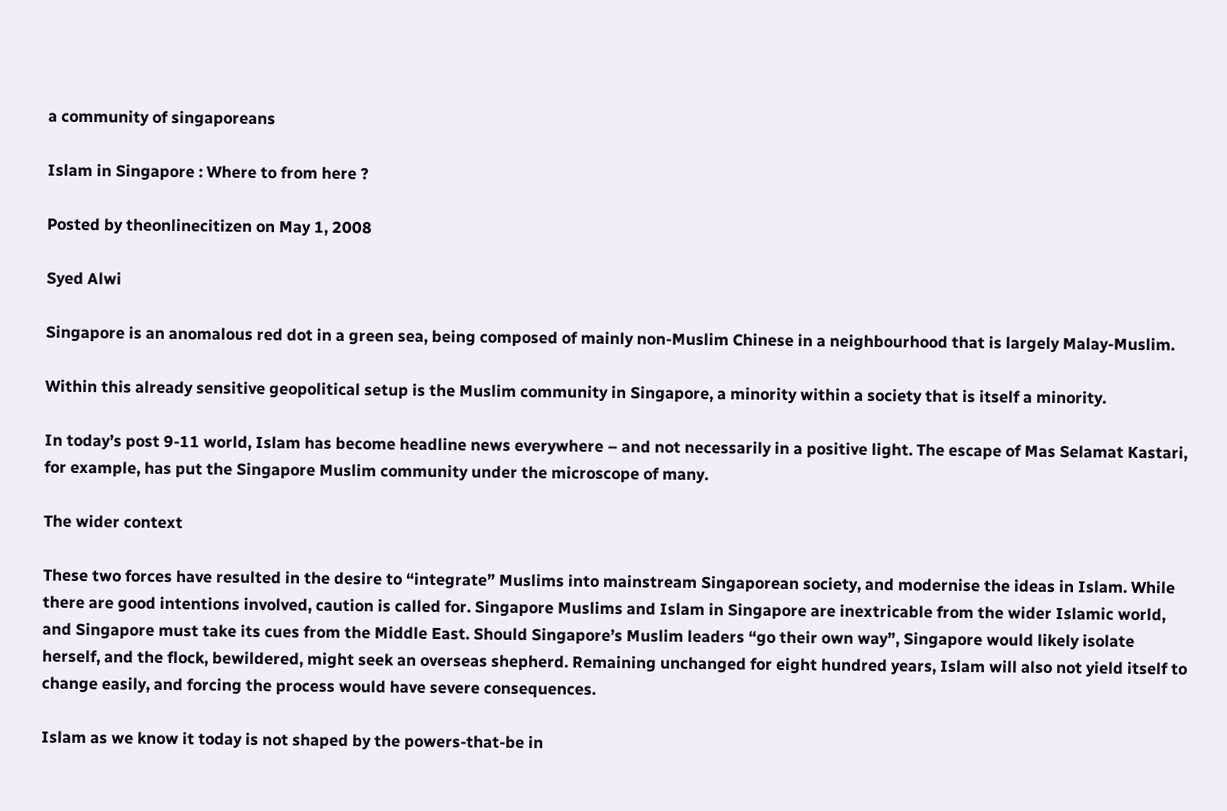a community of singaporeans

Islam in Singapore : Where to from here ?

Posted by theonlinecitizen on May 1, 2008

Syed Alwi

Singapore is an anomalous red dot in a green sea, being composed of mainly non-Muslim Chinese in a neighbourhood that is largely Malay-Muslim.

Within this already sensitive geopolitical setup is the Muslim community in Singapore, a minority within a society that is itself a minority.

In today’s post 9-11 world, Islam has become headline news everywhere – and not necessarily in a positive light. The escape of Mas Selamat Kastari, for example, has put the Singapore Muslim community under the microscope of many.

The wider context

These two forces have resulted in the desire to “integrate” Muslims into mainstream Singaporean society, and modernise the ideas in Islam. While there are good intentions involved, caution is called for. Singapore Muslims and Islam in Singapore are inextricable from the wider Islamic world, and Singapore must take its cues from the Middle East. Should Singapore’s Muslim leaders “go their own way”, Singapore would likely isolate herself, and the flock, bewildered, might seek an overseas shepherd. Remaining unchanged for eight hundred years, Islam will also not yield itself to change easily, and forcing the process would have severe consequences.

Islam as we know it today is not shaped by the powers-that-be in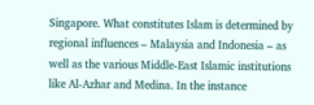Singapore. What constitutes Islam is determined by regional influences – Malaysia and Indonesia – as well as the various Middle-East Islamic institutions like Al-Azhar and Medina. In the instance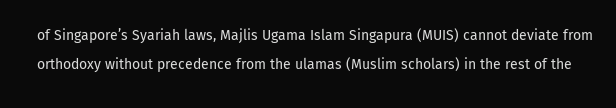of Singapore’s Syariah laws, Majlis Ugama Islam Singapura (MUIS) cannot deviate from orthodoxy without precedence from the ulamas (Muslim scholars) in the rest of the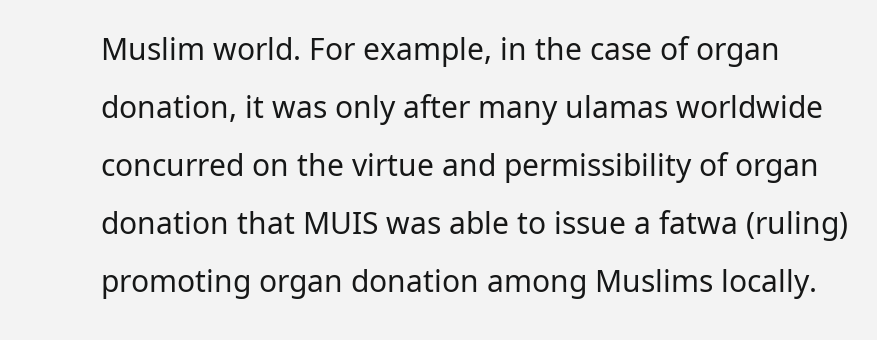Muslim world. For example, in the case of organ donation, it was only after many ulamas worldwide concurred on the virtue and permissibility of organ donation that MUIS was able to issue a fatwa (ruling) promoting organ donation among Muslims locally.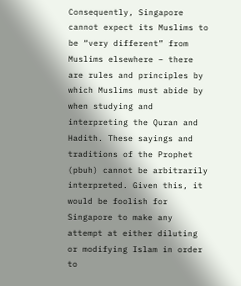Consequently, Singapore cannot expect its Muslims to be “very different” from Muslims elsewhere – there are rules and principles by which Muslims must abide by when studying and interpreting the Quran and Hadith. These sayings and traditions of the Prophet (pbuh) cannot be arbitrarily interpreted. Given this, it would be foolish for Singapore to make any attempt at either diluting or modifying Islam in order to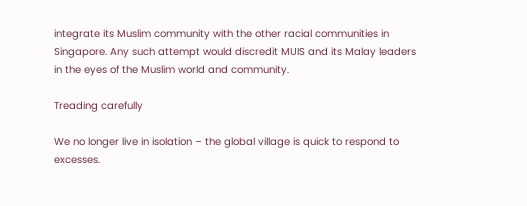integrate its Muslim community with the other racial communities in Singapore. Any such attempt would discredit MUIS and its Malay leaders in the eyes of the Muslim world and community.

Treading carefully

We no longer live in isolation – the global village is quick to respond to excesses.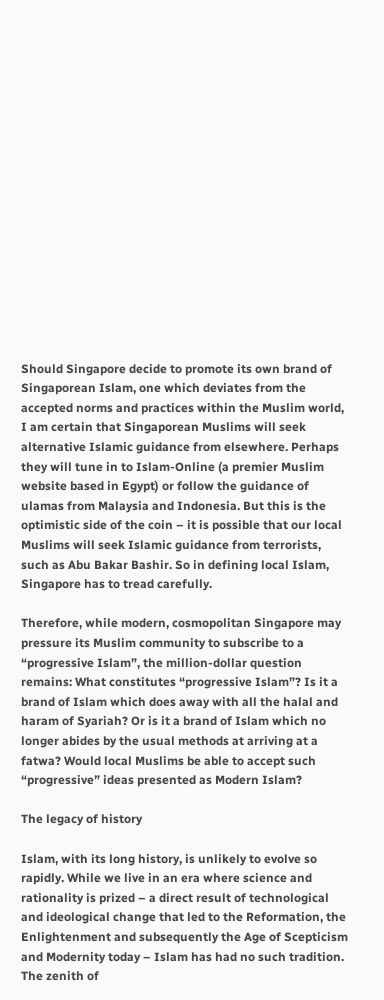Should Singapore decide to promote its own brand of Singaporean Islam, one which deviates from the accepted norms and practices within the Muslim world, I am certain that Singaporean Muslims will seek alternative Islamic guidance from elsewhere. Perhaps they will tune in to Islam-Online (a premier Muslim website based in Egypt) or follow the guidance of ulamas from Malaysia and Indonesia. But this is the optimistic side of the coin – it is possible that our local Muslims will seek Islamic guidance from terrorists, such as Abu Bakar Bashir. So in defining local Islam, Singapore has to tread carefully.

Therefore, while modern, cosmopolitan Singapore may pressure its Muslim community to subscribe to a “progressive Islam”, the million-dollar question remains: What constitutes “progressive Islam”? Is it a brand of Islam which does away with all the halal and haram of Syariah? Or is it a brand of Islam which no longer abides by the usual methods at arriving at a fatwa? Would local Muslims be able to accept such “progressive” ideas presented as Modern Islam?

The legacy of history

Islam, with its long history, is unlikely to evolve so rapidly. While we live in an era where science and rationality is prized – a direct result of technological and ideological change that led to the Reformation, the Enlightenment and subsequently the Age of Scepticism and Modernity today – Islam has had no such tradition. The zenith of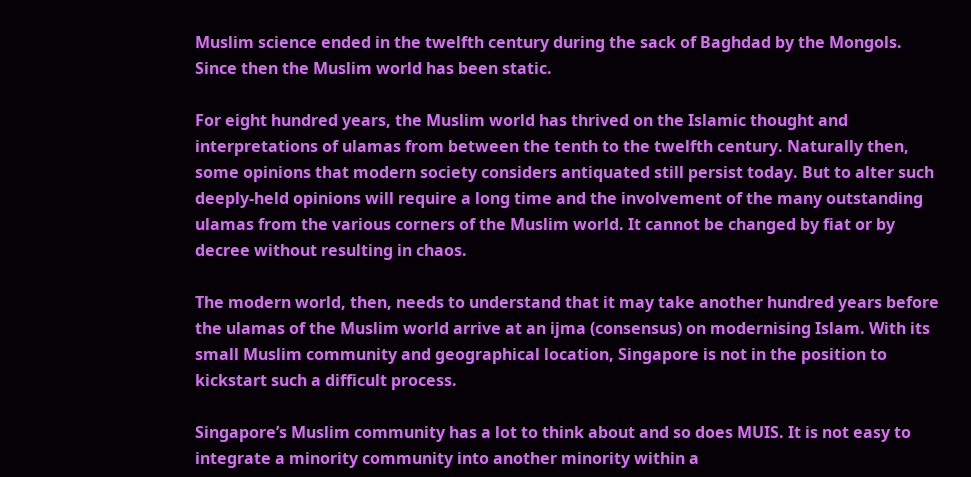Muslim science ended in the twelfth century during the sack of Baghdad by the Mongols. Since then the Muslim world has been static.

For eight hundred years, the Muslim world has thrived on the Islamic thought and interpretations of ulamas from between the tenth to the twelfth century. Naturally then, some opinions that modern society considers antiquated still persist today. But to alter such deeply-held opinions will require a long time and the involvement of the many outstanding ulamas from the various corners of the Muslim world. It cannot be changed by fiat or by decree without resulting in chaos.

The modern world, then, needs to understand that it may take another hundred years before the ulamas of the Muslim world arrive at an ijma (consensus) on modernising Islam. With its small Muslim community and geographical location, Singapore is not in the position to kickstart such a difficult process.

Singapore’s Muslim community has a lot to think about and so does MUIS. It is not easy to integrate a minority community into another minority within a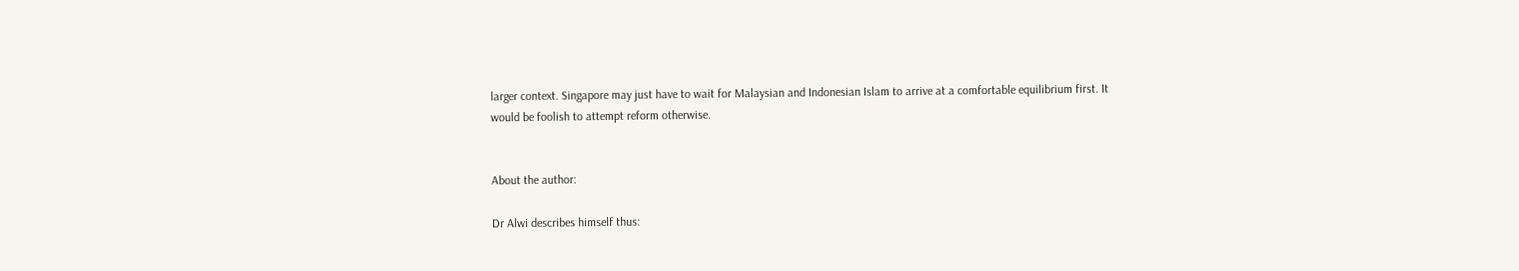larger context. Singapore may just have to wait for Malaysian and Indonesian Islam to arrive at a comfortable equilibrium first. It would be foolish to attempt reform otherwise.


About the author:

Dr Alwi describes himself thus: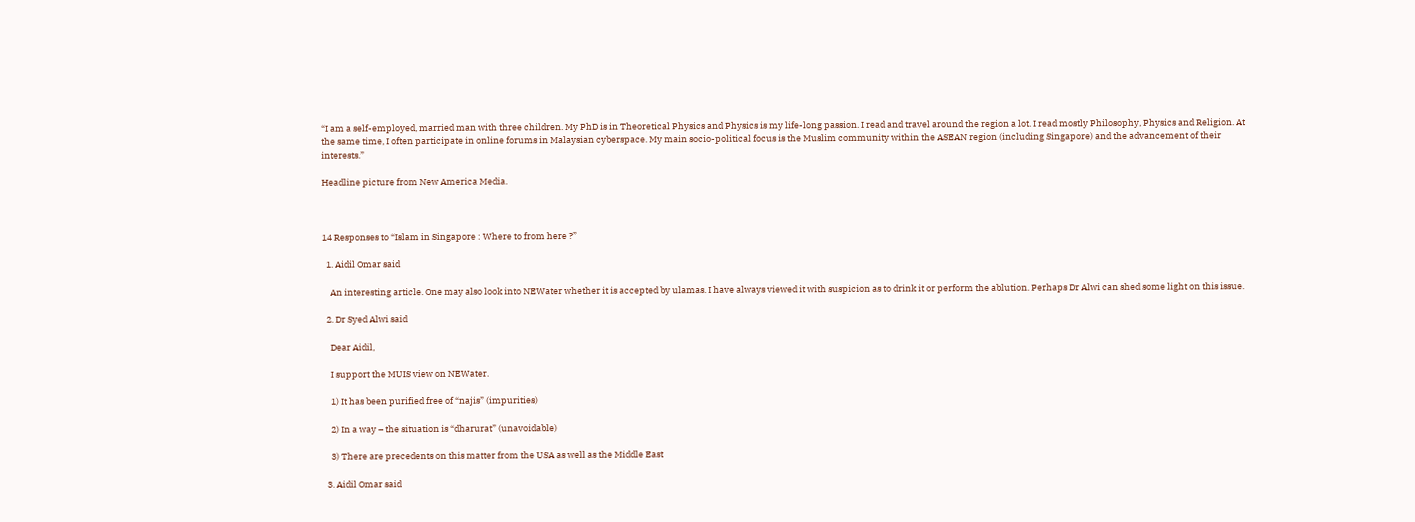“I am a self-employed, married man with three children. My PhD is in Theoretical Physics and Physics is my life-long passion. I read and travel around the region a lot. I read mostly Philosophy, Physics and Religion. At the same time, I often participate in online forums in Malaysian cyberspace. My main socio-political focus is the Muslim community within the ASEAN region (including Singapore) and the advancement of their interests.”

Headline picture from New America Media.



14 Responses to “Islam in Singapore : Where to from here ?”

  1. Aidil Omar said

    An interesting article. One may also look into NEWater whether it is accepted by ulamas. I have always viewed it with suspicion as to drink it or perform the ablution. Perhaps Dr Alwi can shed some light on this issue.

  2. Dr Syed Alwi said

    Dear Aidil,

    I support the MUIS view on NEWater.

    1) It has been purified free of “najis” (impurities)

    2) In a way – the situation is “dharurat” (unavoidable)

    3) There are precedents on this matter from the USA as well as the Middle East

  3. Aidil Omar said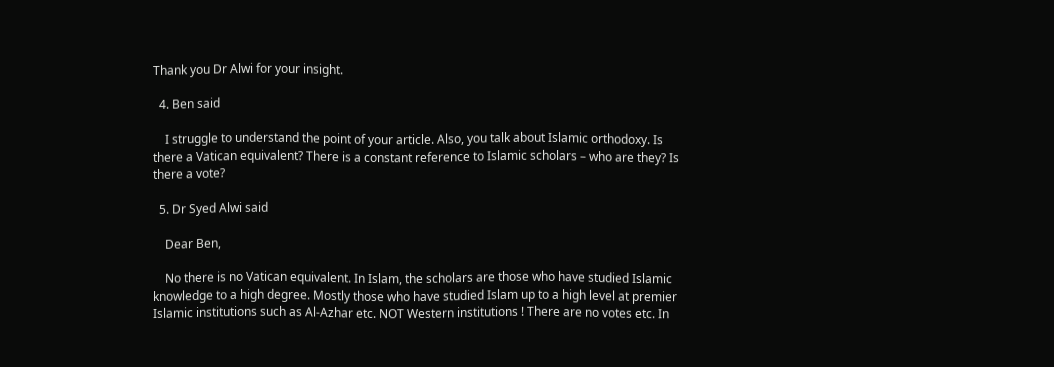Thank you Dr Alwi for your insight.

  4. Ben said

    I struggle to understand the point of your article. Also, you talk about Islamic orthodoxy. Is there a Vatican equivalent? There is a constant reference to Islamic scholars – who are they? Is there a vote?

  5. Dr Syed Alwi said

    Dear Ben,

    No there is no Vatican equivalent. In Islam, the scholars are those who have studied Islamic knowledge to a high degree. Mostly those who have studied Islam up to a high level at premier Islamic institutions such as Al-Azhar etc. NOT Western institutions ! There are no votes etc. In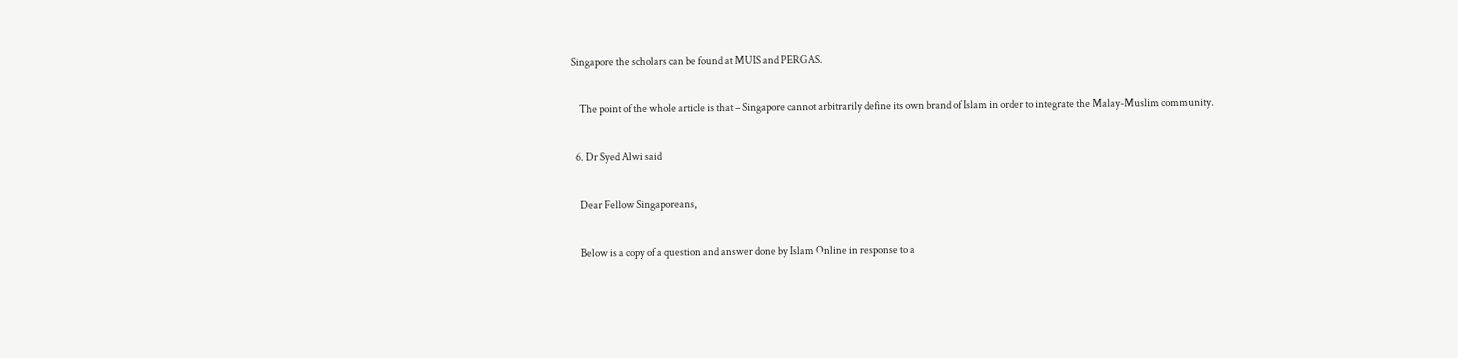Singapore the scholars can be found at MUIS and PERGAS.

    The point of the whole article is that – Singapore cannot arbitrarily define its own brand of Islam in order to integrate the Malay-Muslim community.

  6. Dr Syed Alwi said

    Dear Fellow Singaporeans,

    Below is a copy of a question and answer done by Islam Online in response to a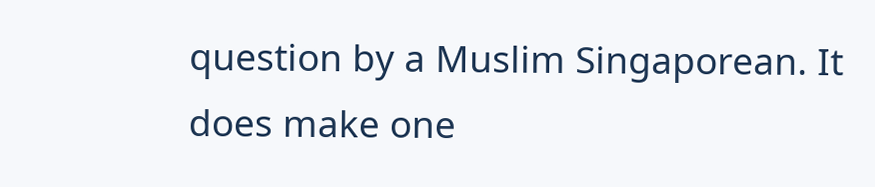question by a Muslim Singaporean. It does make one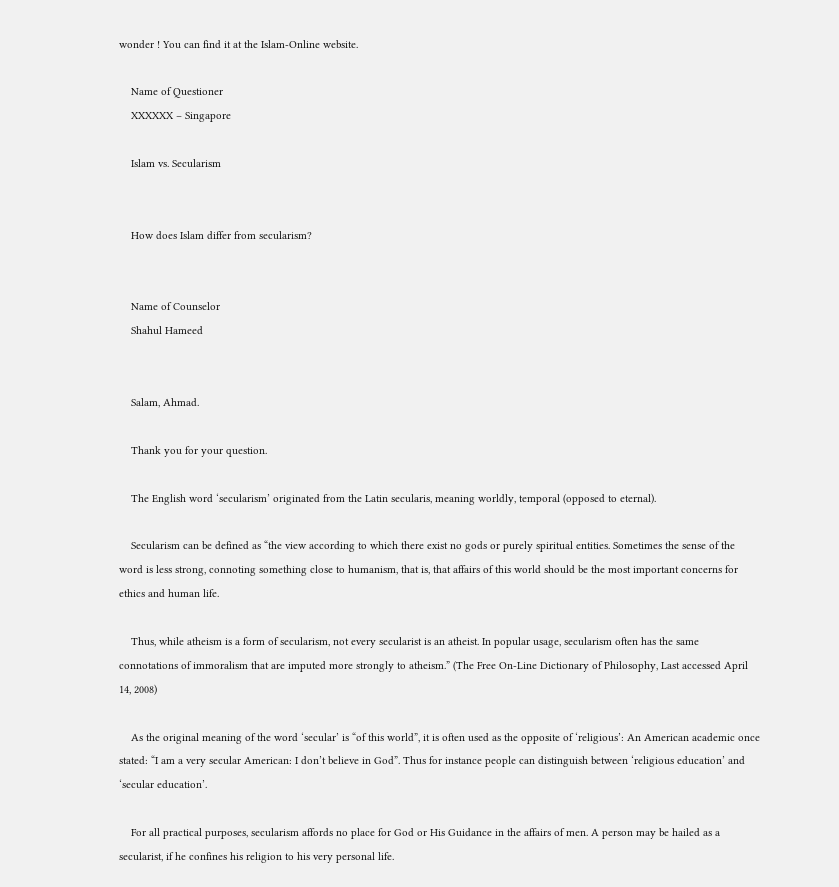wonder ! You can find it at the Islam-Online website.

    Name of Questioner
    XXXXXX – Singapore

    Islam vs. Secularism


    How does Islam differ from secularism?


    Name of Counselor
    Shahul Hameed


    Salam, Ahmad.

    Thank you for your question.

    The English word ‘secularism’ originated from the Latin secularis, meaning worldly, temporal (opposed to eternal).

    Secularism can be defined as “the view according to which there exist no gods or purely spiritual entities. Sometimes the sense of the word is less strong, connoting something close to humanism, that is, that affairs of this world should be the most important concerns for ethics and human life.

    Thus, while atheism is a form of secularism, not every secularist is an atheist. In popular usage, secularism often has the same connotations of immoralism that are imputed more strongly to atheism.” (The Free On-Line Dictionary of Philosophy, Last accessed April 14, 2008)

    As the original meaning of the word ‘secular’ is “of this world”, it is often used as the opposite of ‘religious’: An American academic once stated: “I am a very secular American: I don’t believe in God”. Thus for instance people can distinguish between ‘religious education’ and ‘secular education’.

    For all practical purposes, secularism affords no place for God or His Guidance in the affairs of men. A person may be hailed as a secularist, if he confines his religion to his very personal life.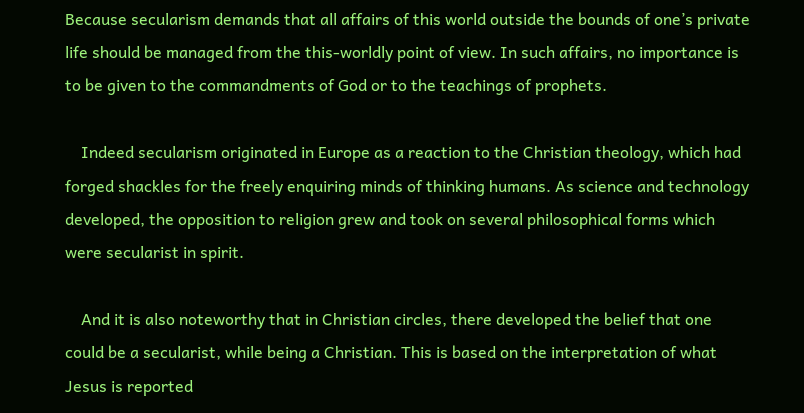Because secularism demands that all affairs of this world outside the bounds of one’s private life should be managed from the this-worldly point of view. In such affairs, no importance is to be given to the commandments of God or to the teachings of prophets.

    Indeed secularism originated in Europe as a reaction to the Christian theology, which had forged shackles for the freely enquiring minds of thinking humans. As science and technology developed, the opposition to religion grew and took on several philosophical forms which were secularist in spirit.

    And it is also noteworthy that in Christian circles, there developed the belief that one could be a secularist, while being a Christian. This is based on the interpretation of what Jesus is reported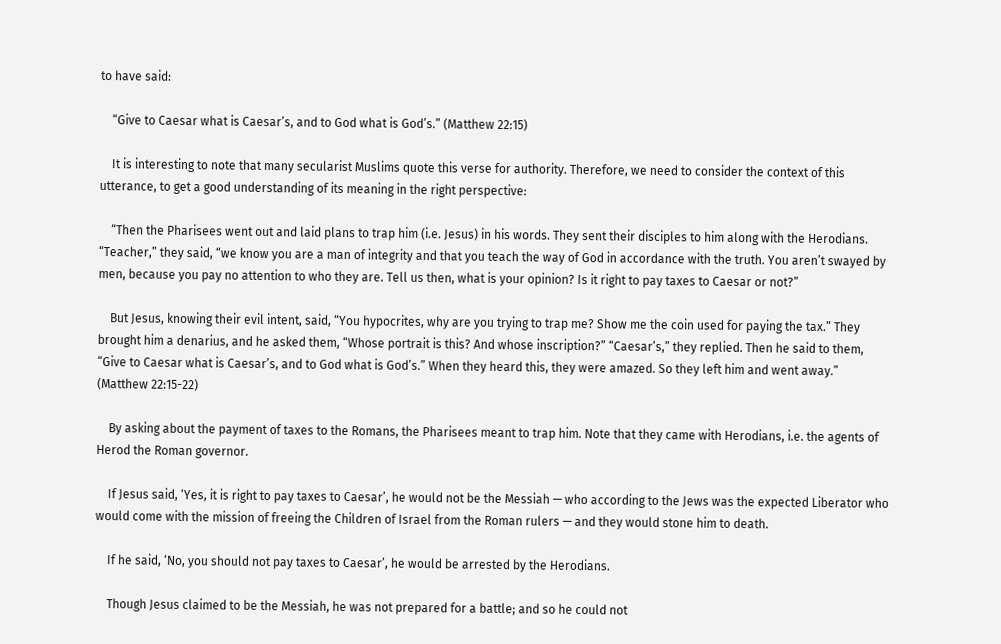to have said:

    “Give to Caesar what is Caesar’s, and to God what is God’s.” (Matthew 22:15)

    It is interesting to note that many secularist Muslims quote this verse for authority. Therefore, we need to consider the context of this utterance, to get a good understanding of its meaning in the right perspective:

    “Then the Pharisees went out and laid plans to trap him (i.e. Jesus) in his words. They sent their disciples to him along with the Herodians. “Teacher,” they said, “we know you are a man of integrity and that you teach the way of God in accordance with the truth. You aren’t swayed by men, because you pay no attention to who they are. Tell us then, what is your opinion? Is it right to pay taxes to Caesar or not?”

    But Jesus, knowing their evil intent, said, “You hypocrites, why are you trying to trap me? Show me the coin used for paying the tax.” They brought him a denarius, and he asked them, “Whose portrait is this? And whose inscription?” “Caesar’s,” they replied. Then he said to them, “Give to Caesar what is Caesar’s, and to God what is God’s.” When they heard this, they were amazed. So they left him and went away.” (Matthew 22:15-22)

    By asking about the payment of taxes to the Romans, the Pharisees meant to trap him. Note that they came with Herodians, i.e. the agents of Herod the Roman governor.

    If Jesus said, ‘Yes, it is right to pay taxes to Caesar’, he would not be the Messiah — who according to the Jews was the expected Liberator who would come with the mission of freeing the Children of Israel from the Roman rulers — and they would stone him to death.

    If he said, ‘No, you should not pay taxes to Caesar’, he would be arrested by the Herodians.

    Though Jesus claimed to be the Messiah, he was not prepared for a battle; and so he could not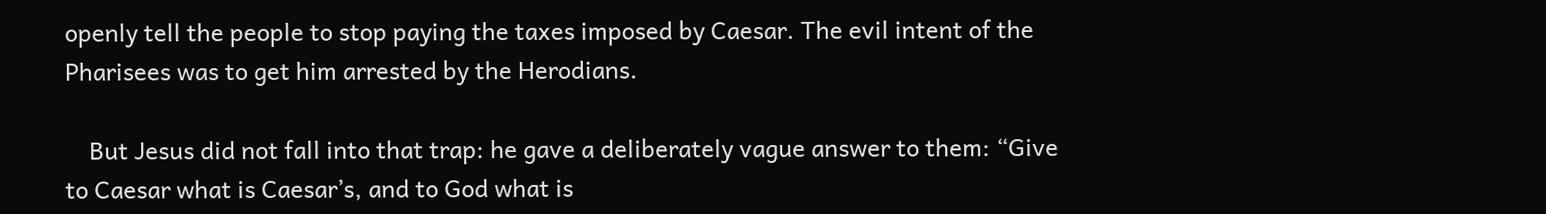openly tell the people to stop paying the taxes imposed by Caesar. The evil intent of the Pharisees was to get him arrested by the Herodians.

    But Jesus did not fall into that trap: he gave a deliberately vague answer to them: “Give to Caesar what is Caesar’s, and to God what is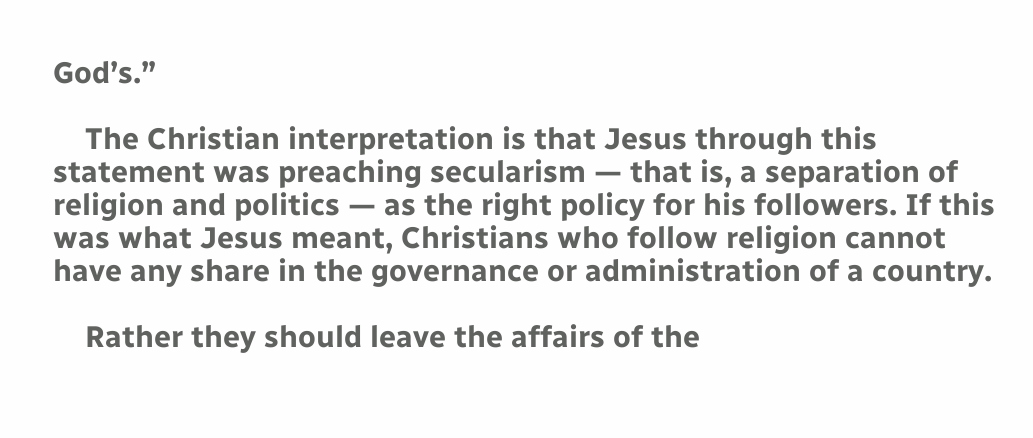God’s.”

    The Christian interpretation is that Jesus through this statement was preaching secularism — that is, a separation of religion and politics — as the right policy for his followers. If this was what Jesus meant, Christians who follow religion cannot have any share in the governance or administration of a country.

    Rather they should leave the affairs of the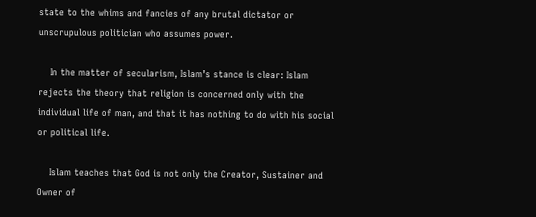state to the whims and fancies of any brutal dictator or unscrupulous politician who assumes power.

    In the matter of secularism, Islam’s stance is clear: Islam rejects the theory that religion is concerned only with the individual life of man, and that it has nothing to do with his social or political life.

    Islam teaches that God is not only the Creator, Sustainer and Owner of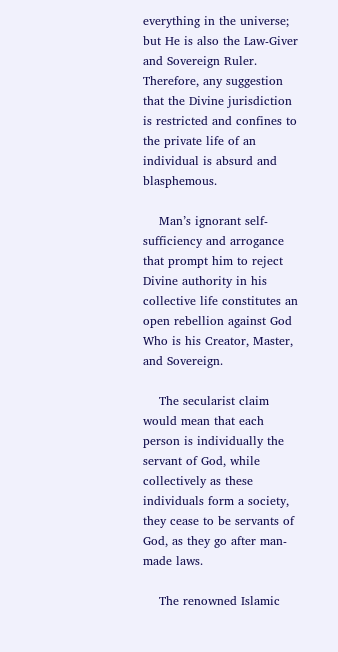everything in the universe; but He is also the Law-Giver and Sovereign Ruler. Therefore, any suggestion that the Divine jurisdiction is restricted and confines to the private life of an individual is absurd and blasphemous.

    Man’s ignorant self-sufficiency and arrogance that prompt him to reject Divine authority in his collective life constitutes an open rebellion against God Who is his Creator, Master, and Sovereign.

    The secularist claim would mean that each person is individually the servant of God, while collectively as these individuals form a society, they cease to be servants of God, as they go after man-made laws.

    The renowned Islamic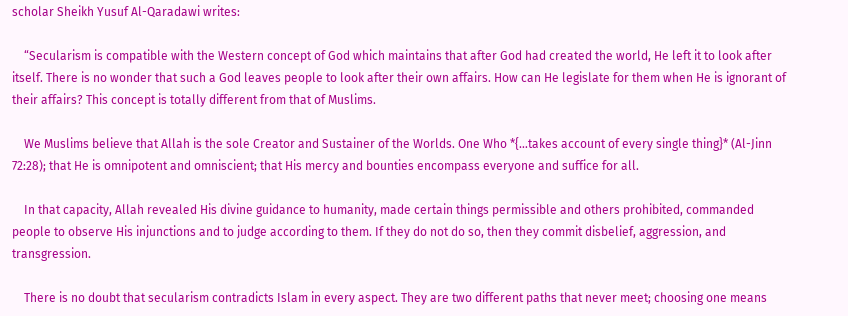scholar Sheikh Yusuf Al-Qaradawi writes:

    “Secularism is compatible with the Western concept of God which maintains that after God had created the world, He left it to look after itself. There is no wonder that such a God leaves people to look after their own affairs. How can He legislate for them when He is ignorant of their affairs? This concept is totally different from that of Muslims.

    We Muslims believe that Allah is the sole Creator and Sustainer of the Worlds. One Who *{…takes account of every single thing}* (Al-Jinn 72:28); that He is omnipotent and omniscient; that His mercy and bounties encompass everyone and suffice for all.

    In that capacity, Allah revealed His divine guidance to humanity, made certain things permissible and others prohibited, commanded people to observe His injunctions and to judge according to them. If they do not do so, then they commit disbelief, aggression, and transgression.

    There is no doubt that secularism contradicts Islam in every aspect. They are two different paths that never meet; choosing one means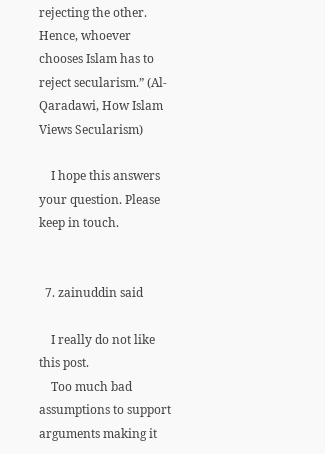rejecting the other. Hence, whoever chooses Islam has to reject secularism.” (Al-Qaradawi, How Islam Views Secularism)

    I hope this answers your question. Please keep in touch.


  7. zainuddin said

    I really do not like this post.
    Too much bad assumptions to support arguments making it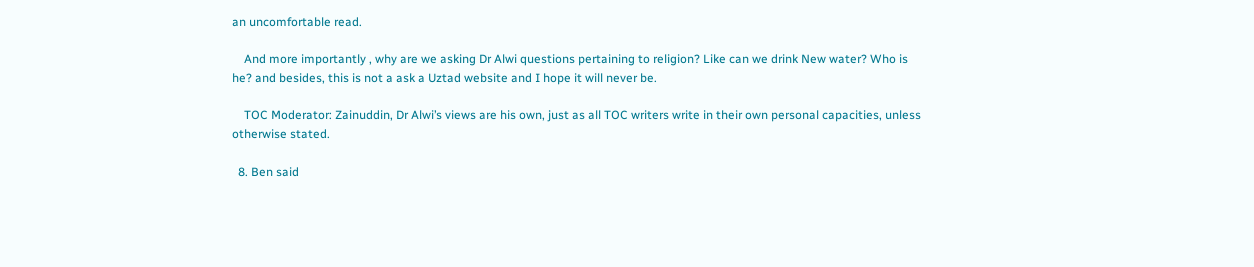an uncomfortable read.

    And more importantly , why are we asking Dr Alwi questions pertaining to religion? Like can we drink New water? Who is he? and besides, this is not a ask a Uztad website and I hope it will never be.

    TOC Moderator: Zainuddin, Dr Alwi’s views are his own, just as all TOC writers write in their own personal capacities, unless otherwise stated.

  8. Ben said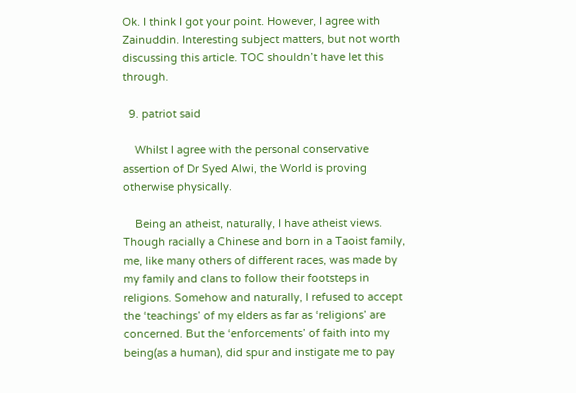Ok. I think I got your point. However, I agree with Zainuddin. Interesting subject matters, but not worth discussing this article. TOC shouldn’t have let this through.

  9. patriot said

    Whilst I agree with the personal conservative assertion of Dr Syed Alwi, the World is proving otherwise physically.

    Being an atheist, naturally, I have atheist views. Though racially a Chinese and born in a Taoist family, me, like many others of different races, was made by my family and clans to follow their footsteps in religions. Somehow and naturally, I refused to accept the ‘teachings’ of my elders as far as ‘religions’ are concerned. But the ‘enforcements’ of faith into my being(as a human), did spur and instigate me to pay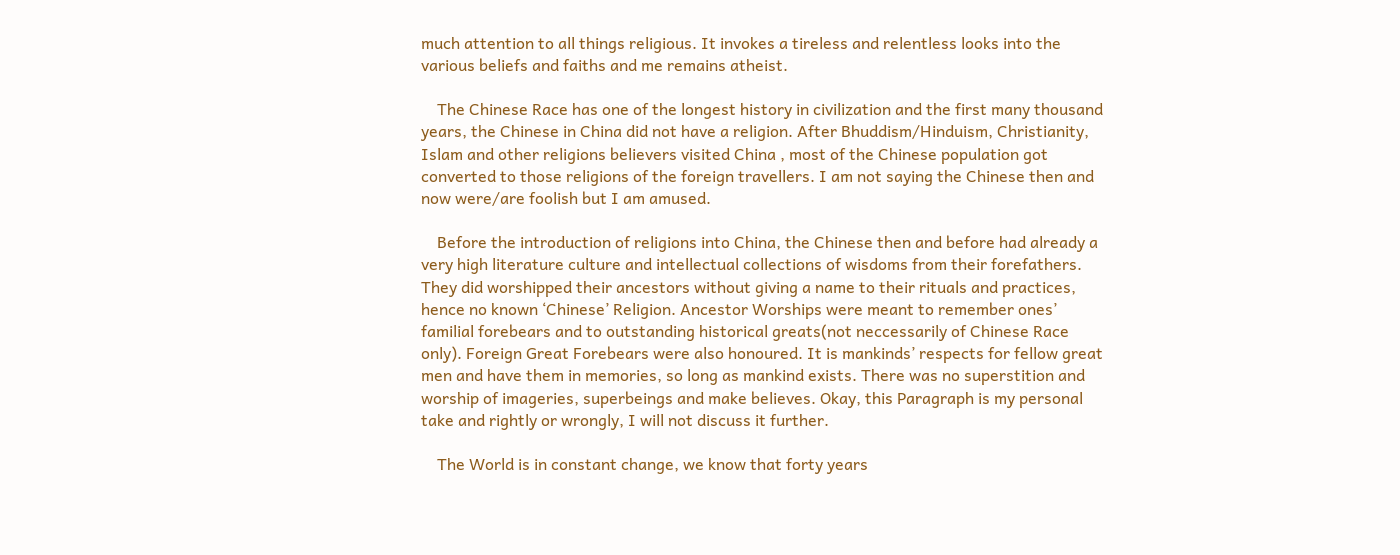much attention to all things religious. It invokes a tireless and relentless looks into the various beliefs and faiths and me remains atheist.

    The Chinese Race has one of the longest history in civilization and the first many thousand years, the Chinese in China did not have a religion. After Bhuddism/Hinduism, Christianity, Islam and other religions believers visited China , most of the Chinese population got converted to those religions of the foreign travellers. I am not saying the Chinese then and now were/are foolish but I am amused.

    Before the introduction of religions into China, the Chinese then and before had already a very high literature culture and intellectual collections of wisdoms from their forefathers. They did worshipped their ancestors without giving a name to their rituals and practices, hence no known ‘Chinese’ Religion. Ancestor Worships were meant to remember ones’ familial forebears and to outstanding historical greats(not neccessarily of Chinese Race only). Foreign Great Forebears were also honoured. It is mankinds’ respects for fellow great men and have them in memories, so long as mankind exists. There was no superstition and worship of imageries, superbeings and make believes. Okay, this Paragraph is my personal take and rightly or wrongly, I will not discuss it further.

    The World is in constant change, we know that forty years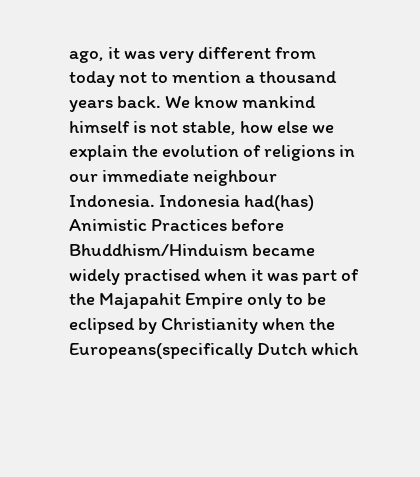ago, it was very different from today not to mention a thousand years back. We know mankind himself is not stable, how else we explain the evolution of religions in our immediate neighbour Indonesia. Indonesia had(has) Animistic Practices before Bhuddhism/Hinduism became widely practised when it was part of the Majapahit Empire only to be eclipsed by Christianity when the Europeans(specifically Dutch which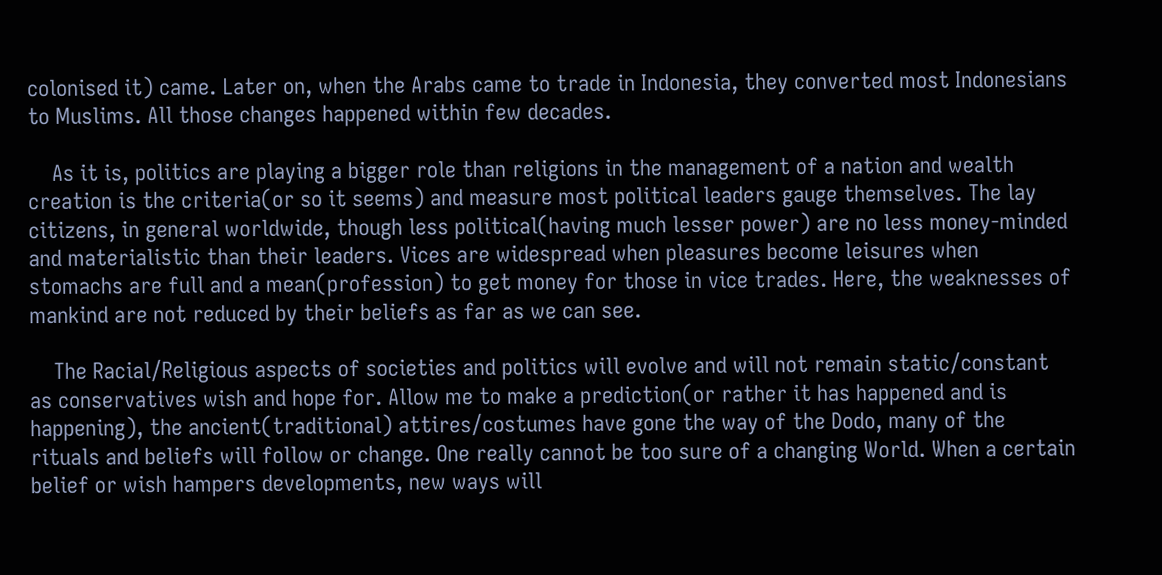colonised it) came. Later on, when the Arabs came to trade in Indonesia, they converted most Indonesians to Muslims. All those changes happened within few decades.

    As it is, politics are playing a bigger role than religions in the management of a nation and wealth creation is the criteria(or so it seems) and measure most political leaders gauge themselves. The lay citizens, in general worldwide, though less political(having much lesser power) are no less money-minded and materialistic than their leaders. Vices are widespread when pleasures become leisures when stomachs are full and a mean(profession) to get money for those in vice trades. Here, the weaknesses of mankind are not reduced by their beliefs as far as we can see.

    The Racial/Religious aspects of societies and politics will evolve and will not remain static/constant as conservatives wish and hope for. Allow me to make a prediction(or rather it has happened and is happening), the ancient(traditional) attires/costumes have gone the way of the Dodo, many of the rituals and beliefs will follow or change. One really cannot be too sure of a changing World. When a certain belief or wish hampers developments, new ways will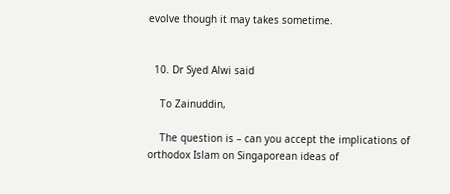evolve though it may takes sometime.


  10. Dr Syed Alwi said

    To Zainuddin,

    The question is – can you accept the implications of orthodox Islam on Singaporean ideas of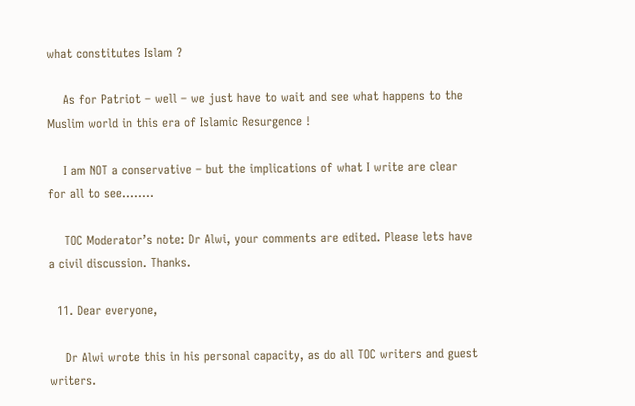what constitutes Islam ?

    As for Patriot – well – we just have to wait and see what happens to the Muslim world in this era of Islamic Resurgence !

    I am NOT a conservative – but the implications of what I write are clear for all to see……..

    TOC Moderator’s note: Dr Alwi, your comments are edited. Please lets have a civil discussion. Thanks.

  11. Dear everyone,

    Dr Alwi wrote this in his personal capacity, as do all TOC writers and guest writers.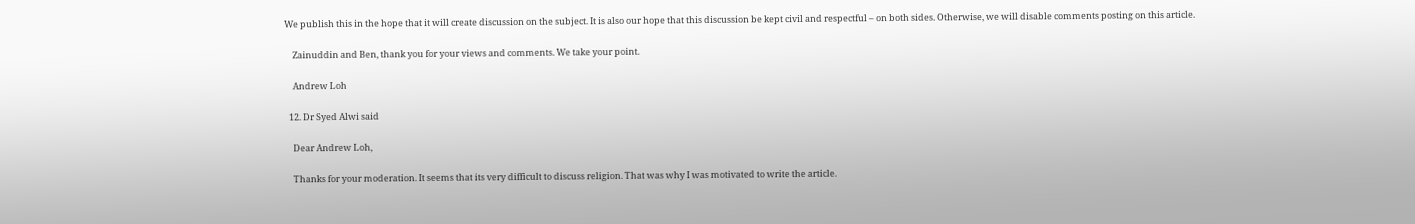We publish this in the hope that it will create discussion on the subject. It is also our hope that this discussion be kept civil and respectful – on both sides. Otherwise, we will disable comments posting on this article.

    Zainuddin and Ben, thank you for your views and comments. We take your point.

    Andrew Loh

  12. Dr Syed Alwi said

    Dear Andrew Loh,

    Thanks for your moderation. It seems that its very difficult to discuss religion. That was why I was motivated to write the article.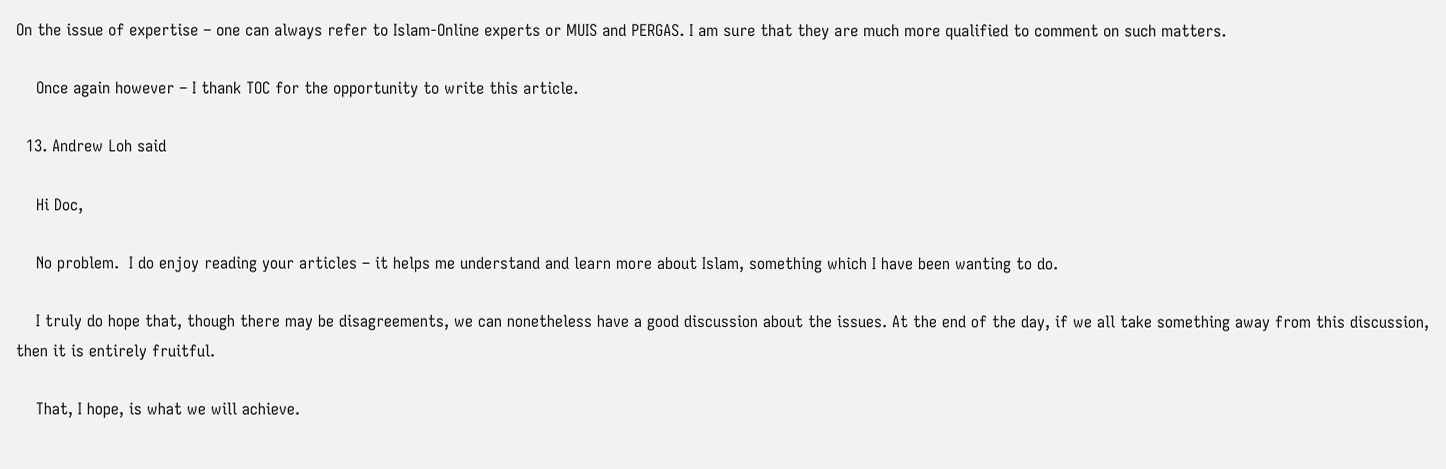On the issue of expertise – one can always refer to Islam-Online experts or MUIS and PERGAS. I am sure that they are much more qualified to comment on such matters.

    Once again however – I thank TOC for the opportunity to write this article.

  13. Andrew Loh said

    Hi Doc,

    No problem.  I do enjoy reading your articles – it helps me understand and learn more about Islam, something which I have been wanting to do.

    I truly do hope that, though there may be disagreements, we can nonetheless have a good discussion about the issues. At the end of the day, if we all take something away from this discussion, then it is entirely fruitful.

    That, I hope, is what we will achieve.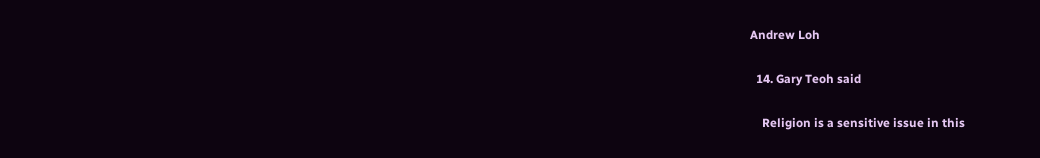Andrew Loh

  14. Gary Teoh said

    Religion is a sensitive issue in this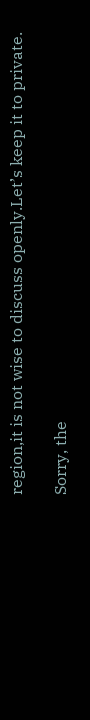region,it is not wise to discuss openly.Let’s keep it to private.

Sorry, the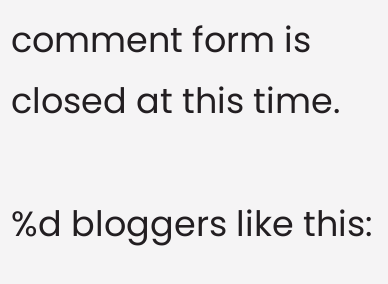comment form is closed at this time.

%d bloggers like this: